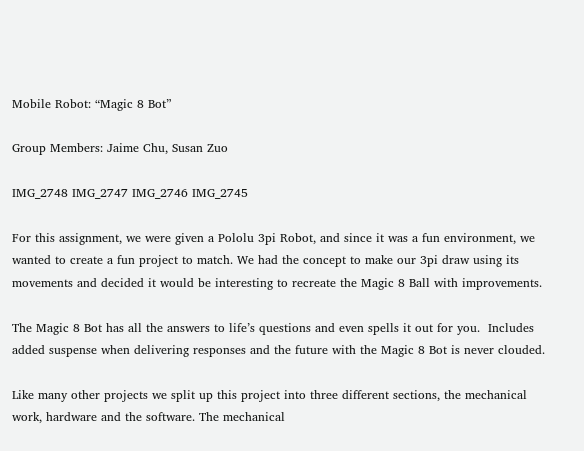Mobile Robot: “Magic 8 Bot”

Group Members: Jaime Chu, Susan Zuo

IMG_2748 IMG_2747 IMG_2746 IMG_2745

For this assignment, we were given a Pololu 3pi Robot, and since it was a fun environment, we wanted to create a fun project to match. We had the concept to make our 3pi draw using its movements and decided it would be interesting to recreate the Magic 8 Ball with improvements.

The Magic 8 Bot has all the answers to life’s questions and even spells it out for you.  Includes added suspense when delivering responses and the future with the Magic 8 Bot is never clouded.

Like many other projects we split up this project into three different sections, the mechanical work, hardware and the software. The mechanical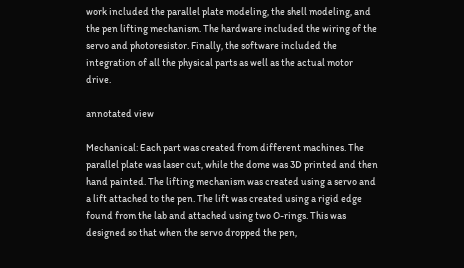work included the parallel plate modeling, the shell modeling, and the pen lifting mechanism. The hardware included the wiring of the servo and photoresistor. Finally, the software included the integration of all the physical parts as well as the actual motor drive.

annotated view

Mechanical: Each part was created from different machines. The parallel plate was laser cut, while the dome was 3D printed and then hand painted. The lifting mechanism was created using a servo and a lift attached to the pen. The lift was created using a rigid edge found from the lab and attached using two O-rings. This was designed so that when the servo dropped the pen,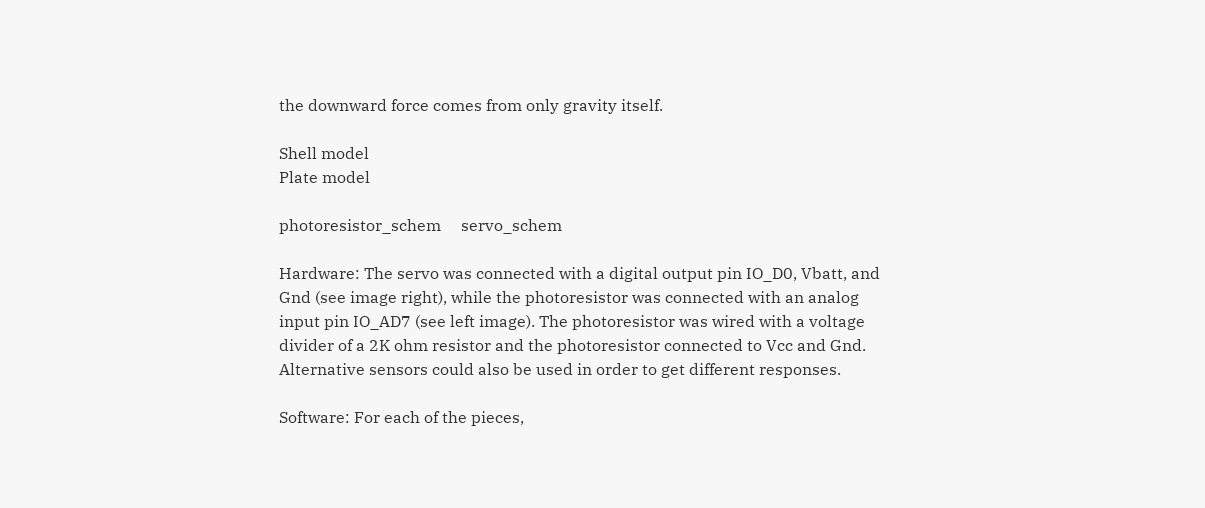the downward force comes from only gravity itself.

Shell model
Plate model

photoresistor_schem     servo_schem

Hardware: The servo was connected with a digital output pin IO_D0, Vbatt, and Gnd (see image right), while the photoresistor was connected with an analog input pin IO_AD7 (see left image). The photoresistor was wired with a voltage divider of a 2K ohm resistor and the photoresistor connected to Vcc and Gnd. Alternative sensors could also be used in order to get different responses.

Software: For each of the pieces,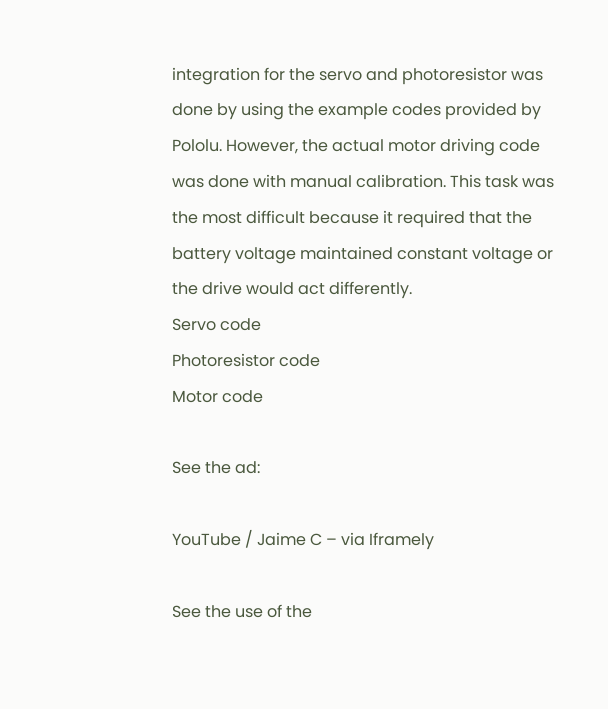integration for the servo and photoresistor was done by using the example codes provided by Pololu. However, the actual motor driving code was done with manual calibration. This task was the most difficult because it required that the battery voltage maintained constant voltage or the drive would act differently.
Servo code
Photoresistor code
Motor code

See the ad:

YouTube / Jaime C – via Iframely

See the use of the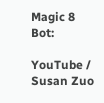Magic 8 Bot:

YouTube / Susan Zuo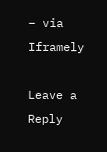– via Iframely

Leave a Reply